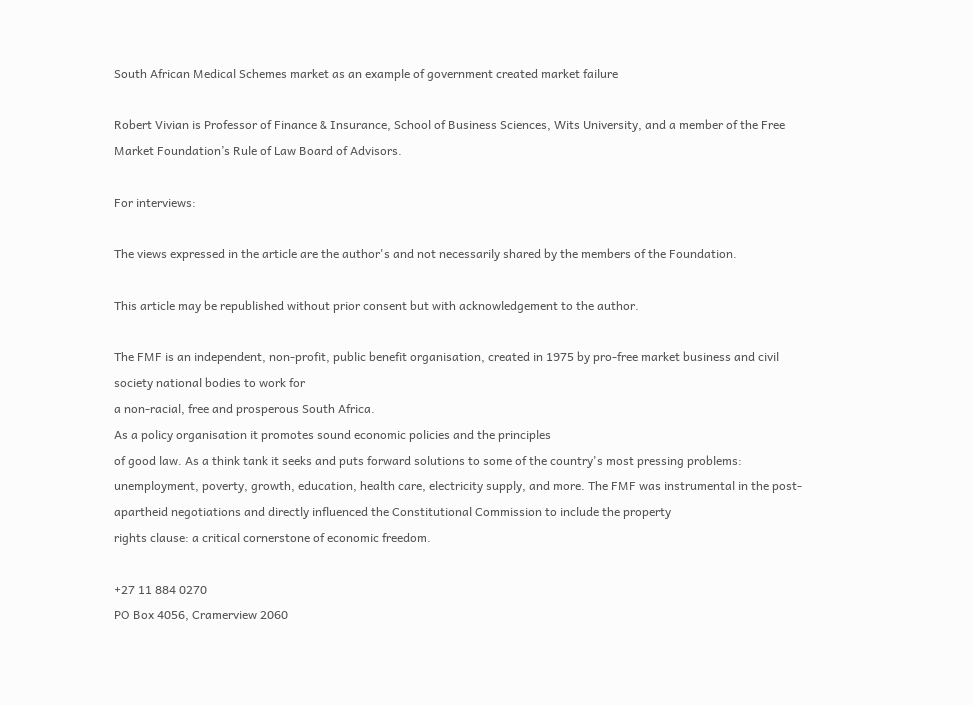South African Medical Schemes market as an example of government created market failure

Robert Vivian is Professor of Finance & Insurance, School of Business Sciences, Wits University, and a member of the Free Market Foundation’s Rule of Law Board of Advisors.

For interviews:

The views expressed in the article are the author's and not necessarily shared by the members of the Foundation.

This article may be republished without prior consent but with acknowledgement to the author.

The FMF is an independent, non-profit, public benefit organisation, created in 1975 by pro-free market business and civil society national bodies to work for
a non-racial, free and prosperous South Africa.
As a policy organisation it promotes sound economic policies and the principles
of good law. As a think tank it seeks and puts forward solutions to some of the country's most pressing problems: unemployment, poverty, growth, education, health care, electricity supply, and more. The FMF was instrumental in the post-apartheid negotiations and directly influenced the Constitutional Commission to include the property
rights clause: a critical cornerstone of economic freedom.

+27 11 884 0270
PO Box 4056, Cramerview 2060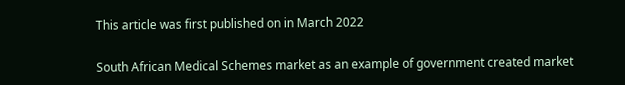This article was first published on in March 2022

South African Medical Schemes market as an example of government created market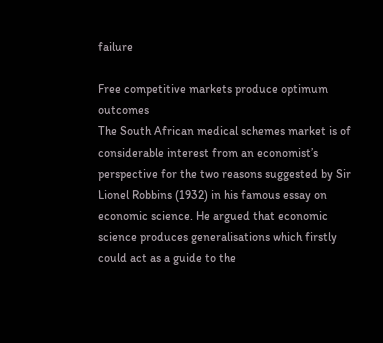failure

Free competitive markets produce optimum outcomes
The South African medical schemes market is of considerable interest from an economist’s perspective for the two reasons suggested by Sir Lionel Robbins (1932) in his famous essay on economic science. He argued that economic science produces generalisations which firstly could act as a guide to the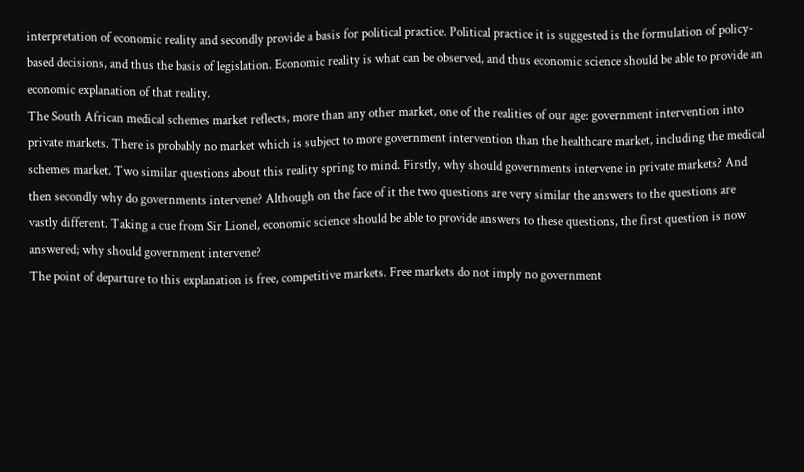interpretation of economic reality and secondly provide a basis for political practice. Political practice it is suggested is the formulation of policy-based decisions, and thus the basis of legislation. Economic reality is what can be observed, and thus economic science should be able to provide an economic explanation of that reality.
The South African medical schemes market reflects, more than any other market, one of the realities of our age: government intervention into private markets. There is probably no market which is subject to more government intervention than the healthcare market, including the medical schemes market. Two similar questions about this reality spring to mind. Firstly, why should governments intervene in private markets? And then secondly why do governments intervene? Although on the face of it the two questions are very similar the answers to the questions are vastly different. Taking a cue from Sir Lionel, economic science should be able to provide answers to these questions, the first question is now answered; why should government intervene?
The point of departure to this explanation is free, competitive markets. Free markets do not imply no government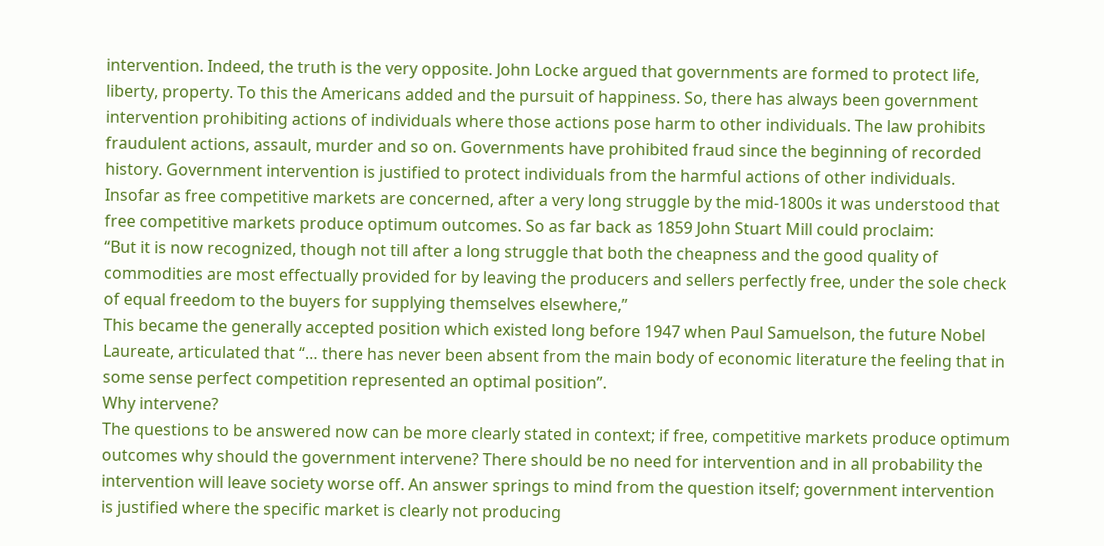intervention. Indeed, the truth is the very opposite. John Locke argued that governments are formed to protect life, liberty, property. To this the Americans added and the pursuit of happiness. So, there has always been government intervention prohibiting actions of individuals where those actions pose harm to other individuals. The law prohibits fraudulent actions, assault, murder and so on. Governments have prohibited fraud since the beginning of recorded history. Government intervention is justified to protect individuals from the harmful actions of other individuals.
Insofar as free competitive markets are concerned, after a very long struggle by the mid-1800s it was understood that free competitive markets produce optimum outcomes. So as far back as 1859 John Stuart Mill could proclaim:
“But it is now recognized, though not till after a long struggle that both the cheapness and the good quality of commodities are most effectually provided for by leaving the producers and sellers perfectly free, under the sole check of equal freedom to the buyers for supplying themselves elsewhere,”
This became the generally accepted position which existed long before 1947 when Paul Samuelson, the future Nobel Laureate, articulated that “… there has never been absent from the main body of economic literature the feeling that in some sense perfect competition represented an optimal position”.
Why intervene?
The questions to be answered now can be more clearly stated in context; if free, competitive markets produce optimum outcomes why should the government intervene? There should be no need for intervention and in all probability the intervention will leave society worse off. An answer springs to mind from the question itself; government intervention is justified where the specific market is clearly not producing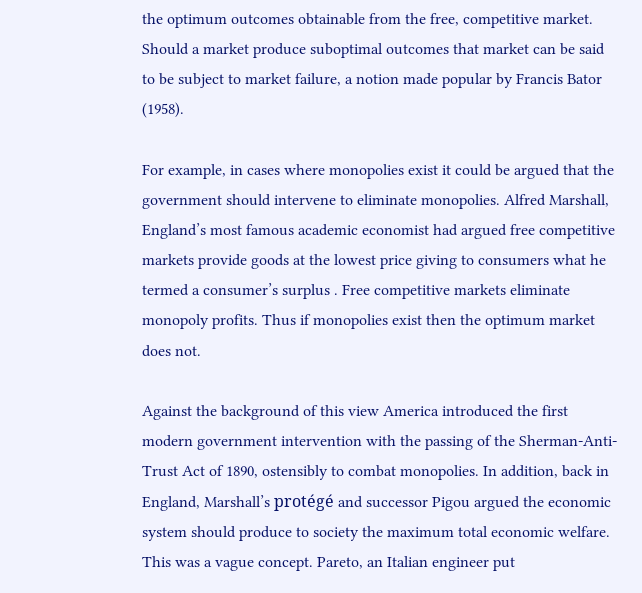the optimum outcomes obtainable from the free, competitive market. Should a market produce suboptimal outcomes that market can be said to be subject to market failure, a notion made popular by Francis Bator (1958).

For example, in cases where monopolies exist it could be argued that the government should intervene to eliminate monopolies. Alfred Marshall, England’s most famous academic economist had argued free competitive markets provide goods at the lowest price giving to consumers what he termed a consumer’s surplus . Free competitive markets eliminate monopoly profits. Thus if monopolies exist then the optimum market does not.

Against the background of this view America introduced the first modern government intervention with the passing of the Sherman-Anti-Trust Act of 1890, ostensibly to combat monopolies. In addition, back in England, Marshall’s protégé and successor Pigou argued the economic system should produce to society the maximum total economic welfare. This was a vague concept. Pareto, an Italian engineer put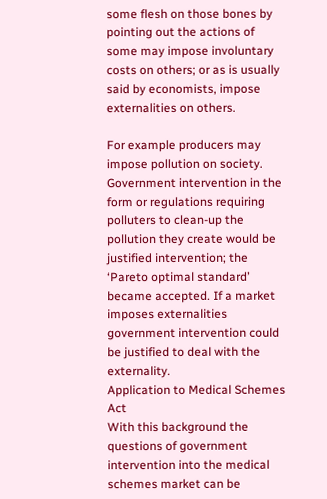some flesh on those bones by pointing out the actions of some may impose involuntary costs on others; or as is usually said by economists, impose externalities on others.

For example producers may impose pollution on society. Government intervention in the form or regulations requiring polluters to clean-up the pollution they create would be justified intervention; the ‘Pareto optimal standard’ became accepted. If a market imposes externalities government intervention could be justified to deal with the externality.
Application to Medical Schemes Act
With this background the questions of government intervention into the medical schemes market can be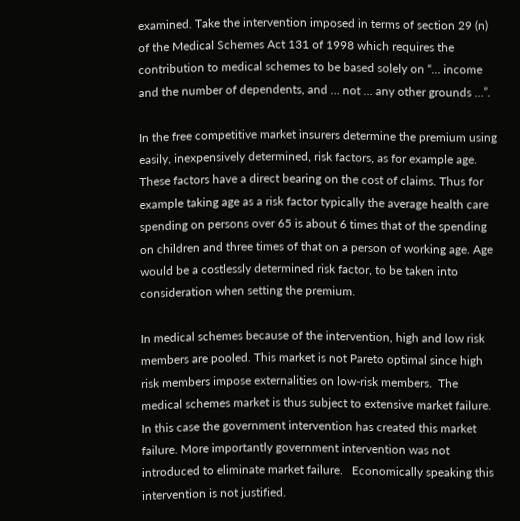examined. Take the intervention imposed in terms of section 29 (n) of the Medical Schemes Act 131 of 1998 which requires the contribution to medical schemes to be based solely on “… income and the number of dependents, and … not … any other grounds …”.

In the free competitive market insurers determine the premium using easily, inexpensively determined, risk factors, as for example age. These factors have a direct bearing on the cost of claims. Thus for example taking age as a risk factor typically the average health care spending on persons over 65 is about 6 times that of the spending on children and three times of that on a person of working age. Age would be a costlessly determined risk factor, to be taken into consideration when setting the premium.

In medical schemes because of the intervention, high and low risk members are pooled. This market is not Pareto optimal since high risk members impose externalities on low-risk members.  The medical schemes market is thus subject to extensive market failure.  In this case the government intervention has created this market failure. More importantly government intervention was not introduced to eliminate market failure.   Economically speaking this intervention is not justified.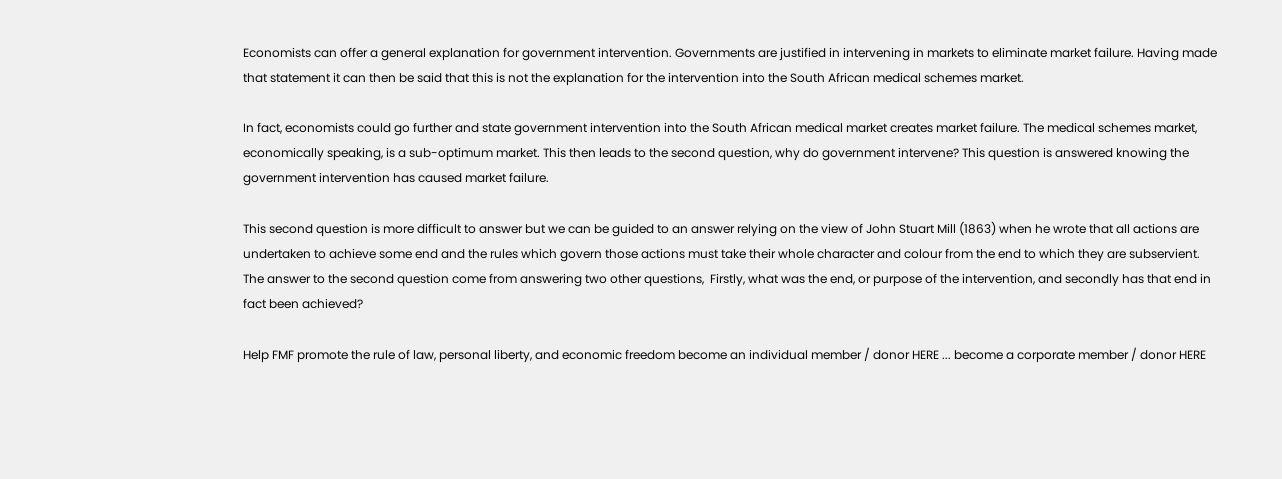Economists can offer a general explanation for government intervention. Governments are justified in intervening in markets to eliminate market failure. Having made that statement it can then be said that this is not the explanation for the intervention into the South African medical schemes market.

In fact, economists could go further and state government intervention into the South African medical market creates market failure. The medical schemes market, economically speaking, is a sub-optimum market. This then leads to the second question, why do government intervene? This question is answered knowing the government intervention has caused market failure.

This second question is more difficult to answer but we can be guided to an answer relying on the view of John Stuart Mill (1863) when he wrote that all actions are undertaken to achieve some end and the rules which govern those actions must take their whole character and colour from the end to which they are subservient. The answer to the second question come from answering two other questions,  Firstly, what was the end, or purpose of the intervention, and secondly has that end in fact been achieved?

Help FMF promote the rule of law, personal liberty, and economic freedom become an individual member / donor HERE ... become a corporate member / donor HERE